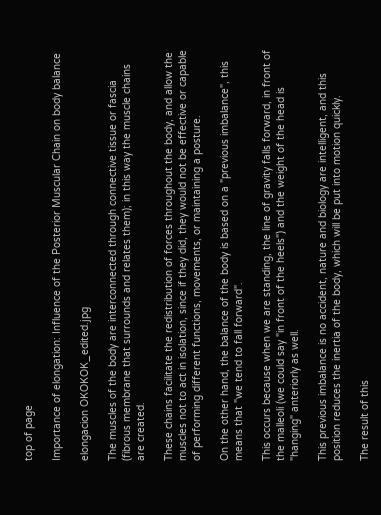top of page

Importance of elongation: Influence of the Posterior Muscular Chain on body balance

elongacion OKOKOK_edited.jpg

The muscles of the body are interconnected through connective tissue or fascia (fibrous membrane that surrounds and relates them); in this way the muscle chains are created.

These chains facilitate the redistribution of forces throughout the body, and allow the muscles not to act in isolation, since if they did, they would not be effective or capable of performing different functions, movements, or maintaining a posture.

On the other hand, the balance of the body is based on a "previous imbalance", this means that "we tend to fall forward".

This occurs because when we are standing, the line of gravity falls forward, in front of the malleoli (we could say "in front of the heels") and the weight of the head is "hanging" anteriorly as well.

This previous imbalance is no accident, nature and biology are intelligent, and this position reduces the inertia of the body, which will be put into motion quickly.

The result of this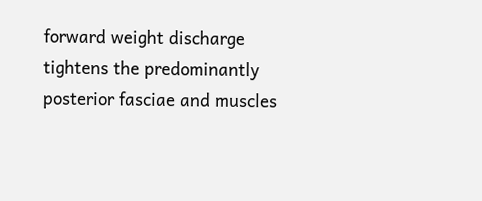forward weight discharge tightens the predominantly posterior fasciae and muscles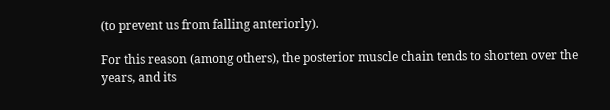(to prevent us from falling anteriorly).

For this reason (among others), the posterior muscle chain tends to shorten over the years, and its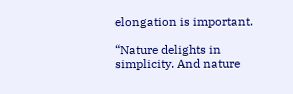elongation is important.

“Nature delights in simplicity. And nature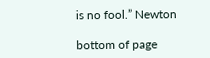is no fool.” Newton

bottom of page